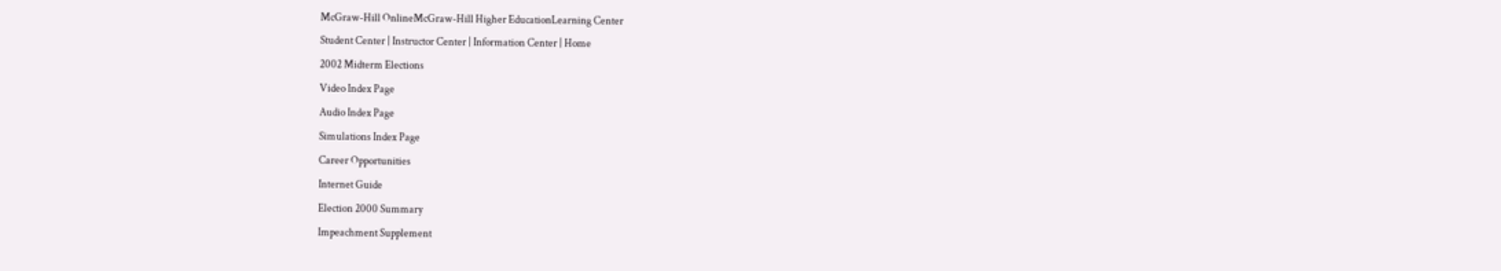McGraw-Hill OnlineMcGraw-Hill Higher EducationLearning Center
Student Center | Instructor Center | Information Center | Home
2002 Midterm Elections
Video Index Page
Audio Index Page
Simulations Index Page
Career Opportunities
Internet Guide
Election 2000 Summary
Impeachment Supplement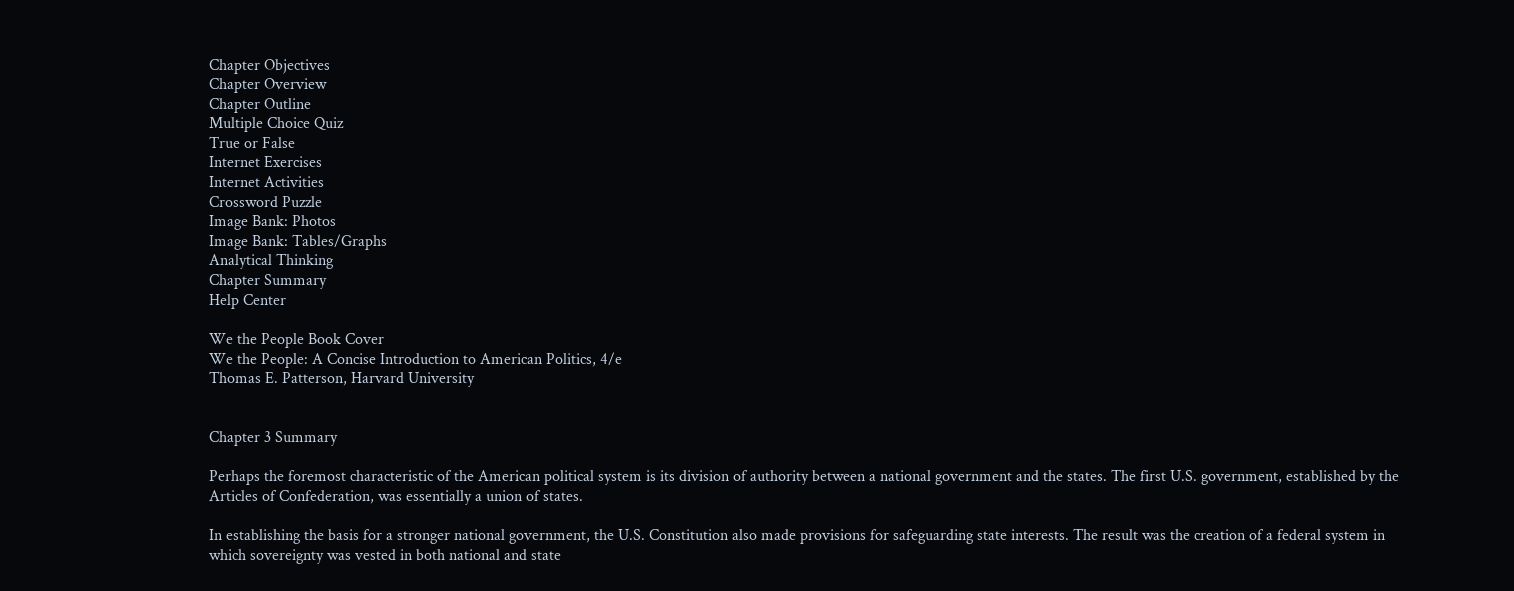Chapter Objectives
Chapter Overview
Chapter Outline
Multiple Choice Quiz
True or False
Internet Exercises
Internet Activities
Crossword Puzzle
Image Bank: Photos
Image Bank: Tables/Graphs
Analytical Thinking
Chapter Summary
Help Center

We the People Book Cover
We the People: A Concise Introduction to American Politics, 4/e
Thomas E. Patterson, Harvard University


Chapter 3 Summary

Perhaps the foremost characteristic of the American political system is its division of authority between a national government and the states. The first U.S. government, established by the Articles of Confederation, was essentially a union of states.

In establishing the basis for a stronger national government, the U.S. Constitution also made provisions for safeguarding state interests. The result was the creation of a federal system in which sovereignty was vested in both national and state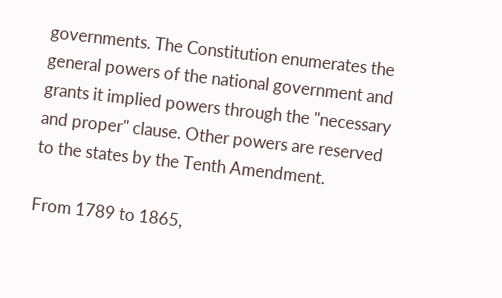governments. The Constitution enumerates the general powers of the national government and grants it implied powers through the "necessary and proper" clause. Other powers are reserved to the states by the Tenth Amendment.

From 1789 to 1865,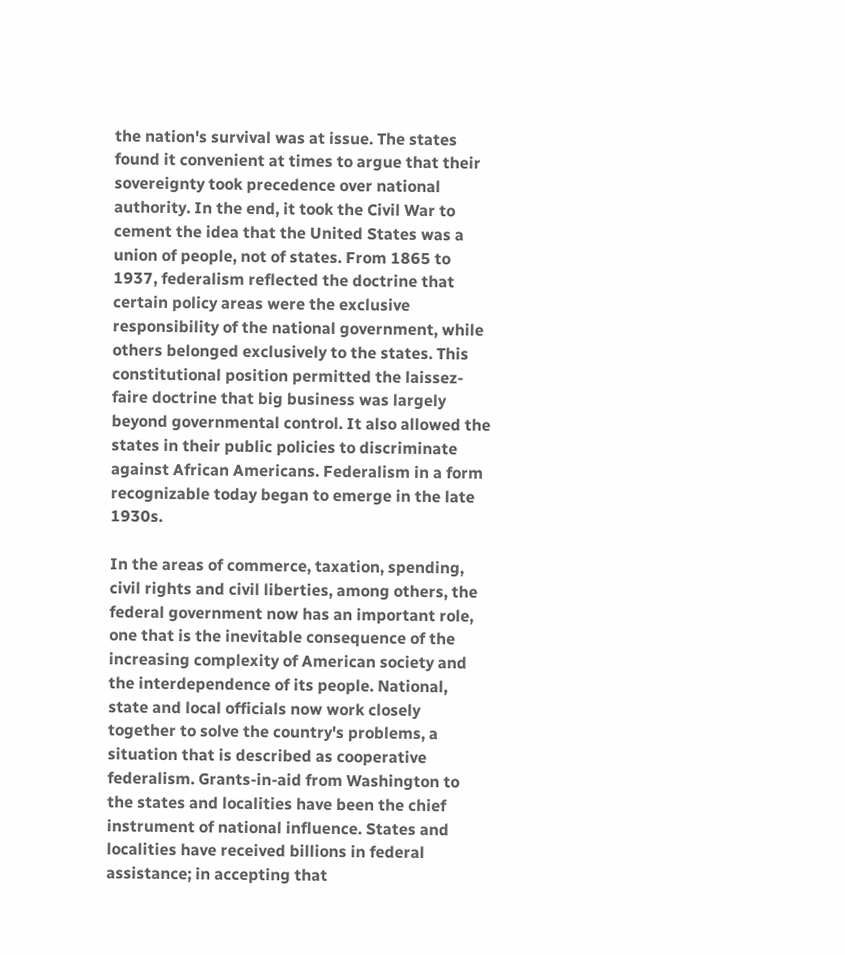the nation's survival was at issue. The states found it convenient at times to argue that their sovereignty took precedence over national authority. In the end, it took the Civil War to cement the idea that the United States was a union of people, not of states. From 1865 to 1937, federalism reflected the doctrine that certain policy areas were the exclusive responsibility of the national government, while others belonged exclusively to the states. This constitutional position permitted the laissez-faire doctrine that big business was largely beyond governmental control. It also allowed the states in their public policies to discriminate against African Americans. Federalism in a form recognizable today began to emerge in the late 1930s.

In the areas of commerce, taxation, spending, civil rights and civil liberties, among others, the federal government now has an important role, one that is the inevitable consequence of the increasing complexity of American society and the interdependence of its people. National, state and local officials now work closely together to solve the country's problems, a situation that is described as cooperative federalism. Grants-in-aid from Washington to the states and localities have been the chief instrument of national influence. States and localities have received billions in federal assistance; in accepting that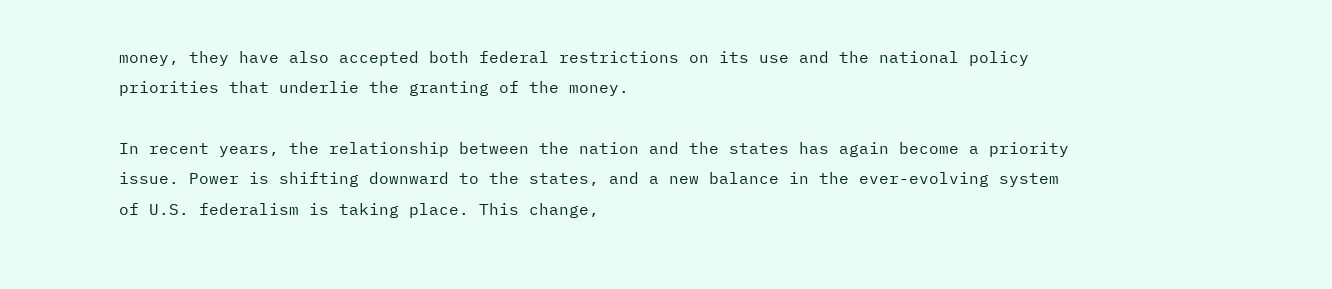money, they have also accepted both federal restrictions on its use and the national policy priorities that underlie the granting of the money.

In recent years, the relationship between the nation and the states has again become a priority issue. Power is shifting downward to the states, and a new balance in the ever-evolving system of U.S. federalism is taking place. This change,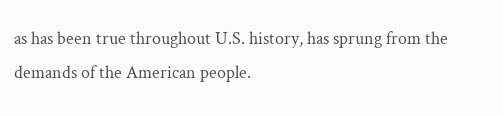as has been true throughout U.S. history, has sprung from the demands of the American people.